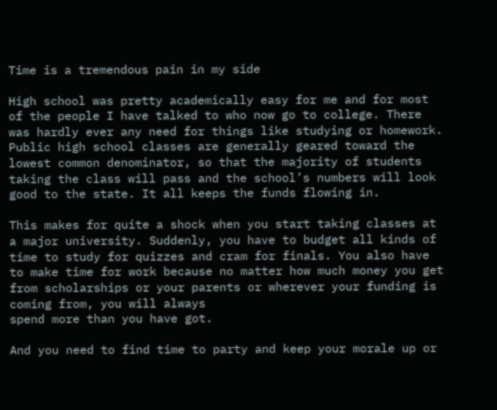Time is a tremendous pain in my side

High school was pretty academically easy for me and for most of the people I have talked to who now go to college. There was hardly ever any need for things like studying or homework. Public high school classes are generally geared toward the lowest common denominator, so that the majority of students taking the class will pass and the school’s numbers will look good to the state. It all keeps the funds flowing in.

This makes for quite a shock when you start taking classes at a major university. Suddenly, you have to budget all kinds of time to study for quizzes and cram for finals. You also have to make time for work because no matter how much money you get from scholarships or your parents or wherever your funding is coming from, you will always
spend more than you have got.

And you need to find time to party and keep your morale up or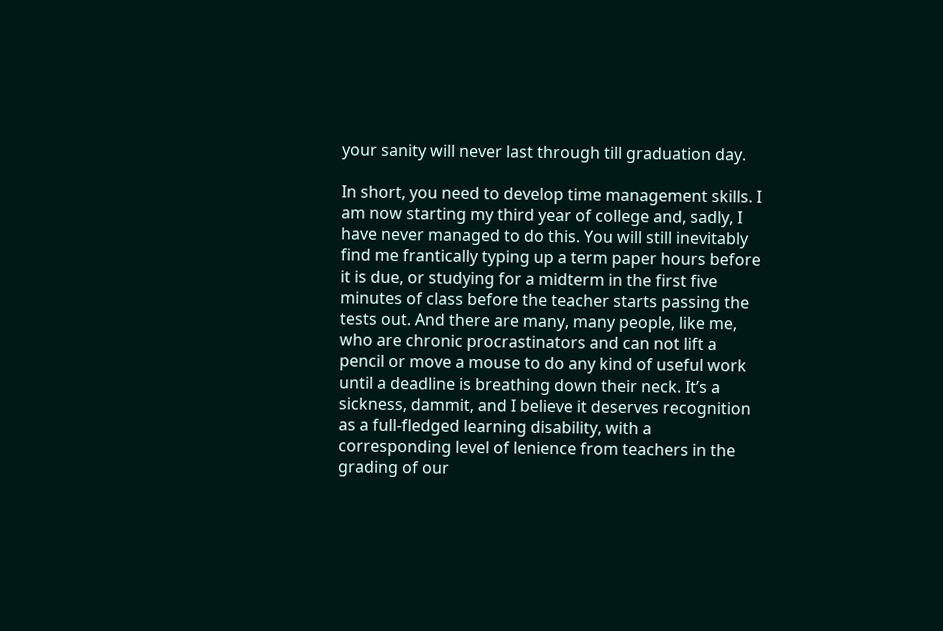your sanity will never last through till graduation day.

In short, you need to develop time management skills. I am now starting my third year of college and, sadly, I have never managed to do this. You will still inevitably find me frantically typing up a term paper hours before it is due, or studying for a midterm in the first five minutes of class before the teacher starts passing the tests out. And there are many, many people, like me, who are chronic procrastinators and can not lift a pencil or move a mouse to do any kind of useful work until a deadline is breathing down their neck. It’s a sickness, dammit, and I believe it deserves recognition as a full-fledged learning disability, with a corresponding level of lenience from teachers in the grading of our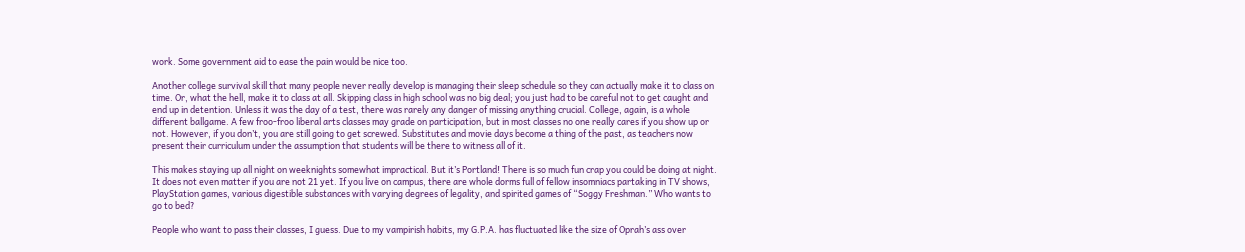work. Some government aid to ease the pain would be nice too.

Another college survival skill that many people never really develop is managing their sleep schedule so they can actually make it to class on time. Or, what the hell, make it to class at all. Skipping class in high school was no big deal; you just had to be careful not to get caught and end up in detention. Unless it was the day of a test, there was rarely any danger of missing anything crucial. College, again, is a whole different ballgame. A few froo-froo liberal arts classes may grade on participation, but in most classes no one really cares if you show up or not. However, if you don’t, you are still going to get screwed. Substitutes and movie days become a thing of the past, as teachers now present their curriculum under the assumption that students will be there to witness all of it.

This makes staying up all night on weeknights somewhat impractical. But it’s Portland! There is so much fun crap you could be doing at night. It does not even matter if you are not 21 yet. If you live on campus, there are whole dorms full of fellow insomniacs partaking in TV shows, PlayStation games, various digestible substances with varying degrees of legality, and spirited games of “Soggy Freshman.” Who wants to go to bed?

People who want to pass their classes, I guess. Due to my vampirish habits, my G.P.A. has fluctuated like the size of Oprah’s ass over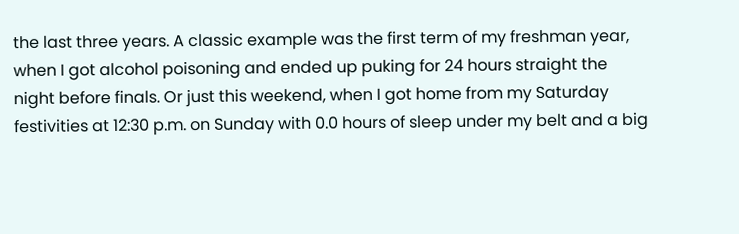the last three years. A classic example was the first term of my freshman year, when I got alcohol poisoning and ended up puking for 24 hours straight the night before finals. Or just this weekend, when I got home from my Saturday festivities at 12:30 p.m. on Sunday with 0.0 hours of sleep under my belt and a big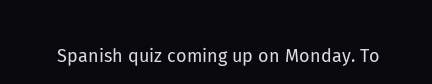Spanish quiz coming up on Monday. To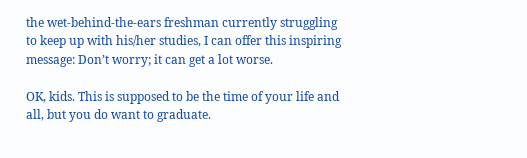the wet-behind-the-ears freshman currently struggling to keep up with his/her studies, I can offer this inspiring message: Don’t worry; it can get a lot worse.

OK, kids. This is supposed to be the time of your life and all, but you do want to graduate.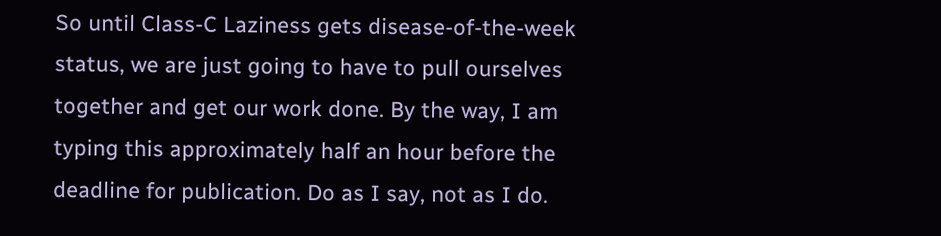So until Class-C Laziness gets disease-of-the-week status, we are just going to have to pull ourselves together and get our work done. By the way, I am typing this approximately half an hour before the deadline for publication. Do as I say, not as I do.